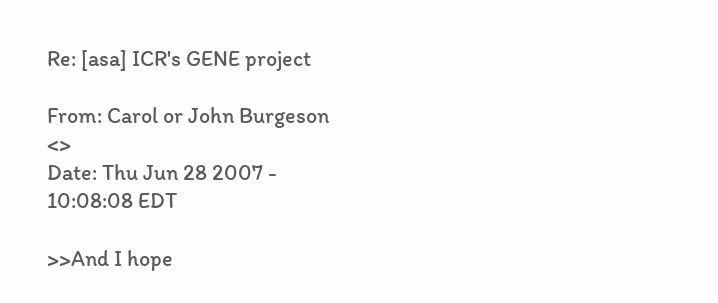Re: [asa] ICR's GENE project

From: Carol or John Burgeson <>
Date: Thu Jun 28 2007 - 10:08:08 EDT

>>And I hope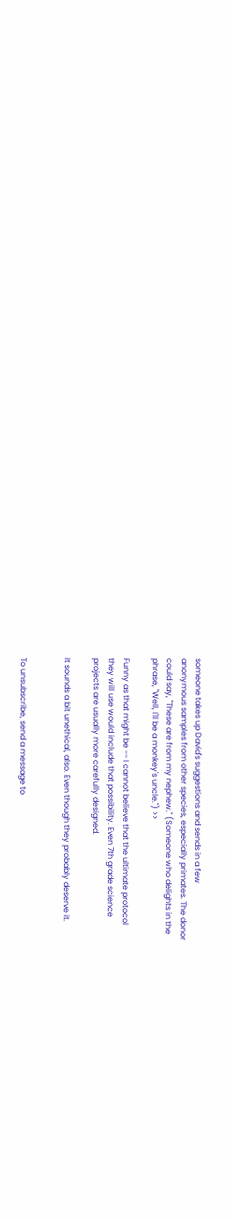someone takes up David's suggestions and sends in a few
anonymous samples from other species, especially primates. The donor
could say, "These are from my nephew." (Someone who delights in the
phrase, "Well, I'll be a monkey's uncle.") >>

Funny as that might be -- I cannot believe that the ultimate protocol
they will use would include that possibility. Even 7th grade science
projects are usually more carefully designed.

It sounds a bit unethical, also. Even though they probably deserve it.


To unsubscribe, send a message to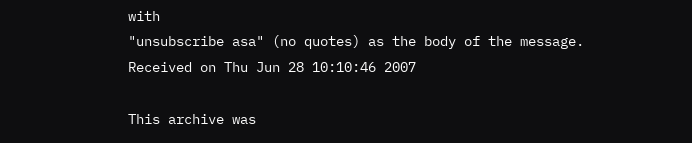with
"unsubscribe asa" (no quotes) as the body of the message.
Received on Thu Jun 28 10:10:46 2007

This archive was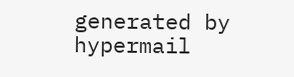generated by hypermail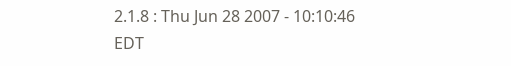2.1.8 : Thu Jun 28 2007 - 10:10:46 EDT